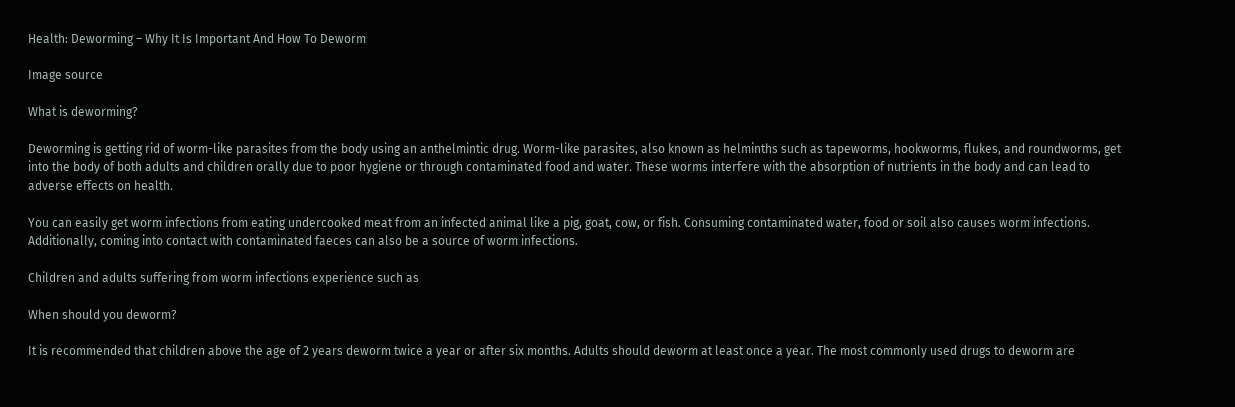Health: Deworming – Why It Is Important And How To Deworm

Image source

What is deworming?

Deworming is getting rid of worm-like parasites from the body using an anthelmintic drug. Worm-like parasites, also known as helminths such as tapeworms, hookworms, flukes, and roundworms, get into the body of both adults and children orally due to poor hygiene or through contaminated food and water. These worms interfere with the absorption of nutrients in the body and can lead to adverse effects on health.

You can easily get worm infections from eating undercooked meat from an infected animal like a pig, goat, cow, or fish. Consuming contaminated water, food or soil also causes worm infections. Additionally, coming into contact with contaminated faeces can also be a source of worm infections.

Children and adults suffering from worm infections experience such as

When should you deworm?

It is recommended that children above the age of 2 years deworm twice a year or after six months. Adults should deworm at least once a year. The most commonly used drugs to deworm are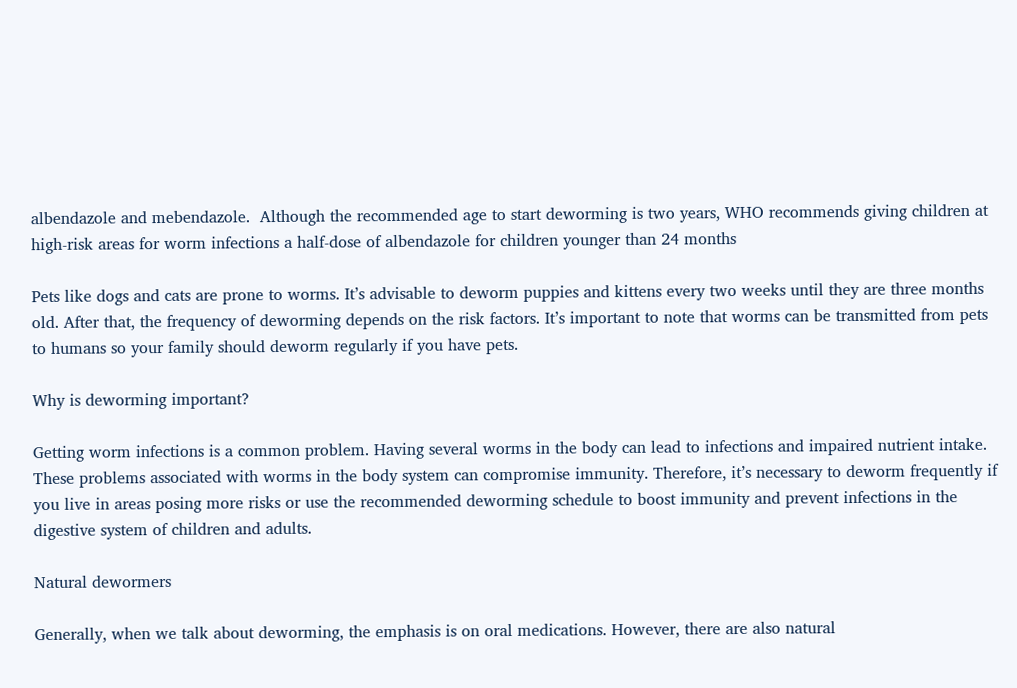albendazole and mebendazole.  Although the recommended age to start deworming is two years, WHO recommends giving children at high-risk areas for worm infections a half-dose of albendazole for children younger than 24 months

Pets like dogs and cats are prone to worms. It’s advisable to deworm puppies and kittens every two weeks until they are three months old. After that, the frequency of deworming depends on the risk factors. It’s important to note that worms can be transmitted from pets to humans so your family should deworm regularly if you have pets.

Why is deworming important?

Getting worm infections is a common problem. Having several worms in the body can lead to infections and impaired nutrient intake. These problems associated with worms in the body system can compromise immunity. Therefore, it’s necessary to deworm frequently if you live in areas posing more risks or use the recommended deworming schedule to boost immunity and prevent infections in the digestive system of children and adults.

Natural dewormers

Generally, when we talk about deworming, the emphasis is on oral medications. However, there are also natural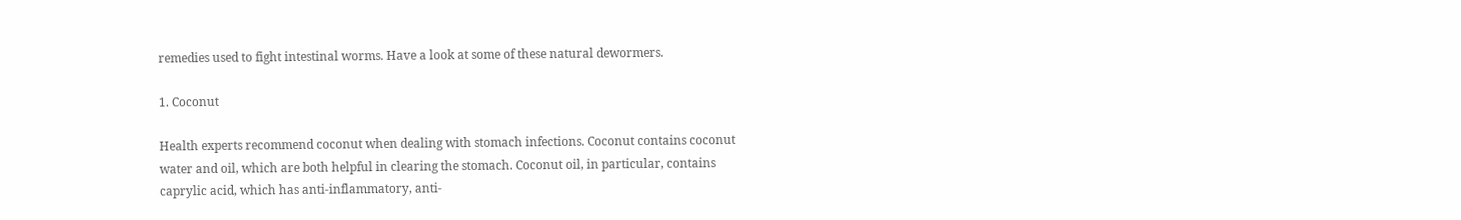remedies used to fight intestinal worms. Have a look at some of these natural dewormers.

1. Coconut

Health experts recommend coconut when dealing with stomach infections. Coconut contains coconut water and oil, which are both helpful in clearing the stomach. Coconut oil, in particular, contains caprylic acid, which has anti-inflammatory, anti-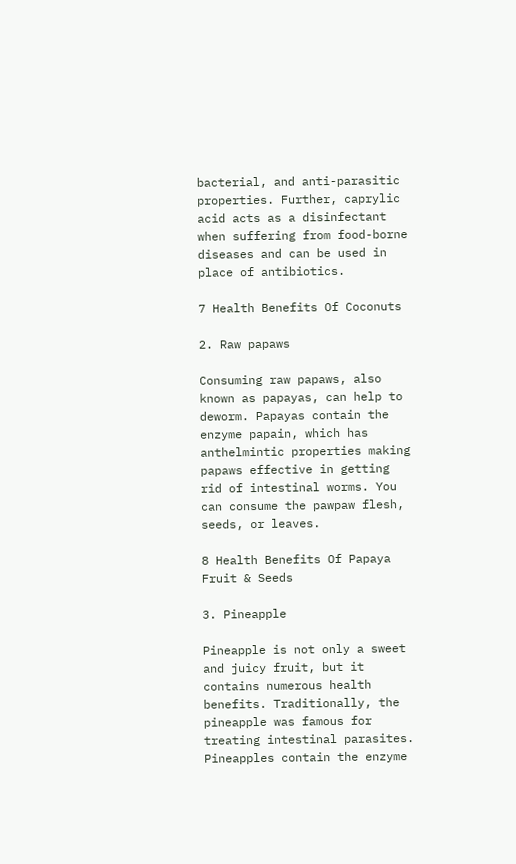bacterial, and anti-parasitic properties. Further, caprylic acid acts as a disinfectant when suffering from food-borne diseases and can be used in place of antibiotics.

7 Health Benefits Of Coconuts

2. Raw papaws

Consuming raw papaws, also known as papayas, can help to deworm. Papayas contain the enzyme papain, which has anthelmintic properties making papaws effective in getting rid of intestinal worms. You can consume the pawpaw flesh, seeds, or leaves.

8 Health Benefits Of Papaya Fruit & Seeds

3. Pineapple

Pineapple is not only a sweet and juicy fruit, but it contains numerous health benefits. Traditionally, the pineapple was famous for treating intestinal parasites. Pineapples contain the enzyme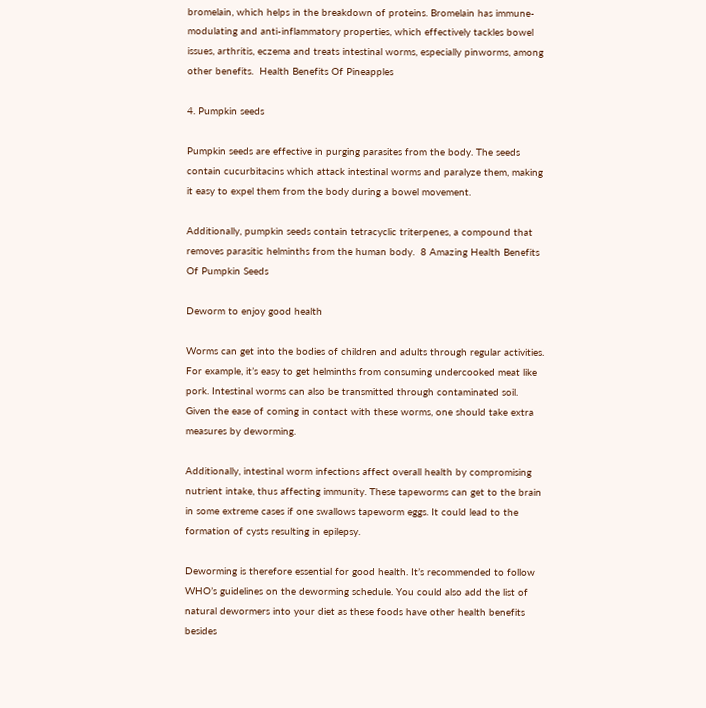bromelain, which helps in the breakdown of proteins. Bromelain has immune-modulating and anti-inflammatory properties, which effectively tackles bowel issues, arthritis, eczema and treats intestinal worms, especially pinworms, among other benefits.  Health Benefits Of Pineapples

4. Pumpkin seeds

Pumpkin seeds are effective in purging parasites from the body. The seeds contain cucurbitacins which attack intestinal worms and paralyze them, making it easy to expel them from the body during a bowel movement.

Additionally, pumpkin seeds contain tetracyclic triterpenes, a compound that removes parasitic helminths from the human body.  8 Amazing Health Benefits Of Pumpkin Seeds

Deworm to enjoy good health

Worms can get into the bodies of children and adults through regular activities. For example, it’s easy to get helminths from consuming undercooked meat like pork. Intestinal worms can also be transmitted through contaminated soil. Given the ease of coming in contact with these worms, one should take extra measures by deworming.

Additionally, intestinal worm infections affect overall health by compromising nutrient intake, thus affecting immunity. These tapeworms can get to the brain in some extreme cases if one swallows tapeworm eggs. It could lead to the formation of cysts resulting in epilepsy.

Deworming is therefore essential for good health. It’s recommended to follow WHO’s guidelines on the deworming schedule. You could also add the list of natural dewormers into your diet as these foods have other health benefits besides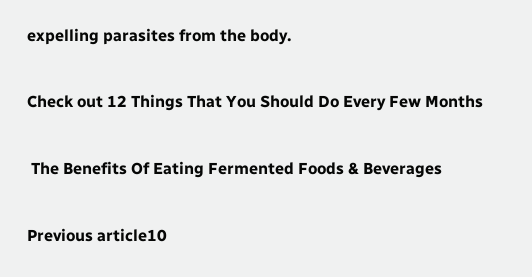expelling parasites from the body.

Check out 12 Things That You Should Do Every Few Months

 The Benefits Of Eating Fermented Foods & Beverages

Previous article10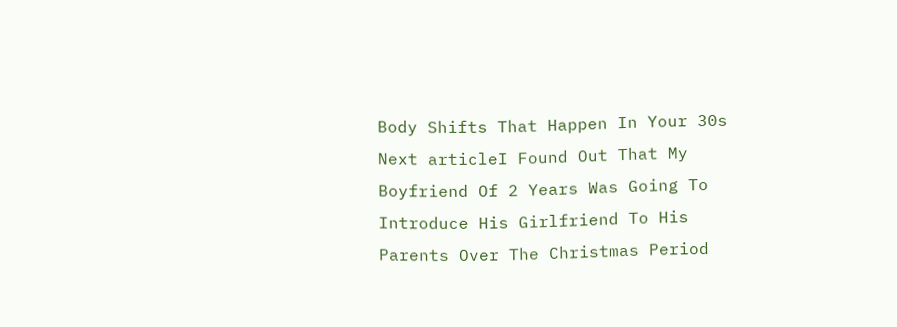Body Shifts That Happen In Your 30s
Next articleI Found Out That My Boyfriend Of 2 Years Was Going To Introduce His Girlfriend To His  Parents Over The Christmas Period